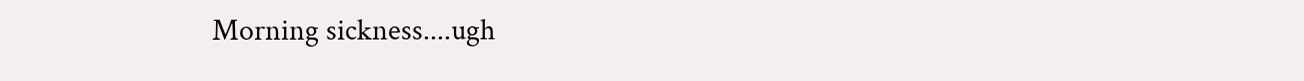Morning sickness....ugh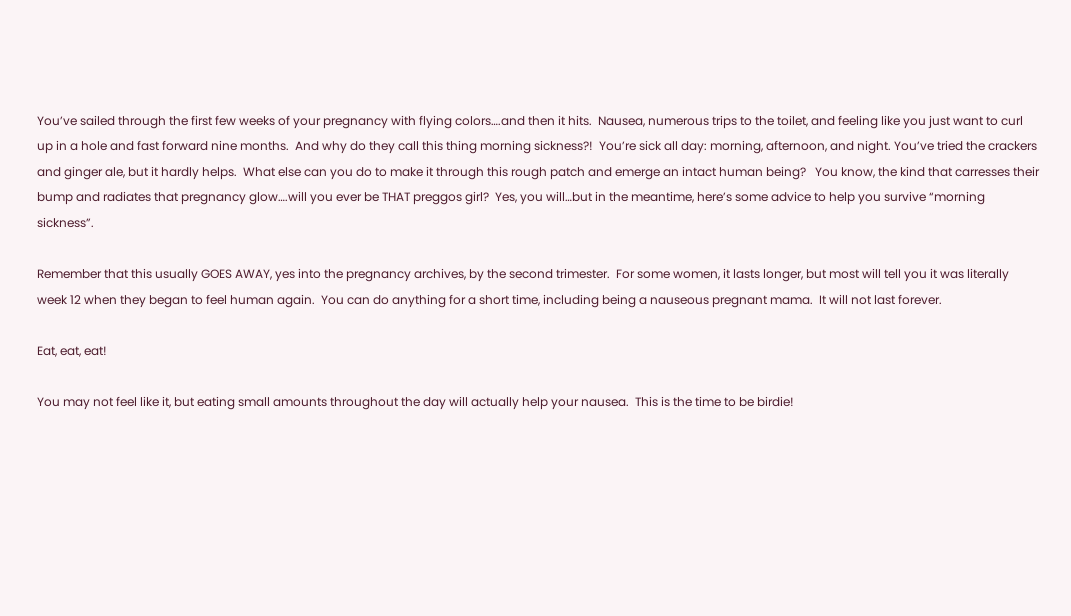You’ve sailed through the first few weeks of your pregnancy with flying colors….and then it hits.  Nausea, numerous trips to the toilet, and feeling like you just want to curl up in a hole and fast forward nine months.  And why do they call this thing morning sickness?!  You’re sick all day: morning, afternoon, and night. You’ve tried the crackers and ginger ale, but it hardly helps.  What else can you do to make it through this rough patch and emerge an intact human being?   You know, the kind that carresses their bump and radiates that pregnancy glow….will you ever be THAT preggos girl?  Yes, you will…but in the meantime, here’s some advice to help you survive “morning sickness”.

Remember that this usually GOES AWAY, yes into the pregnancy archives, by the second trimester.  For some women, it lasts longer, but most will tell you it was literally week 12 when they began to feel human again.  You can do anything for a short time, including being a nauseous pregnant mama.  It will not last forever.

Eat, eat, eat!

You may not feel like it, but eating small amounts throughout the day will actually help your nausea.  This is the time to be birdie!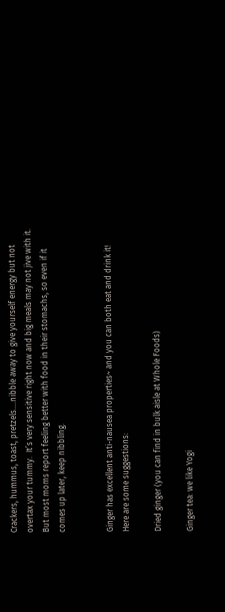Crackers, hummus, toast, pretzels….nibble away to give yourself energy but not overtax your tummy.  It’s very sensitive right now and big meals may not jive with it.  But most moms report feeling better with food in their stomachs, so even if it comes up later, keep nibbling.


Ginger has excellent anti-nausea properties~ and you can both eat and drink it!  Here are some suggestions:

Dried ginger (you can find in bulk aisle at Whole Foods)

Ginger tea: we like Yogi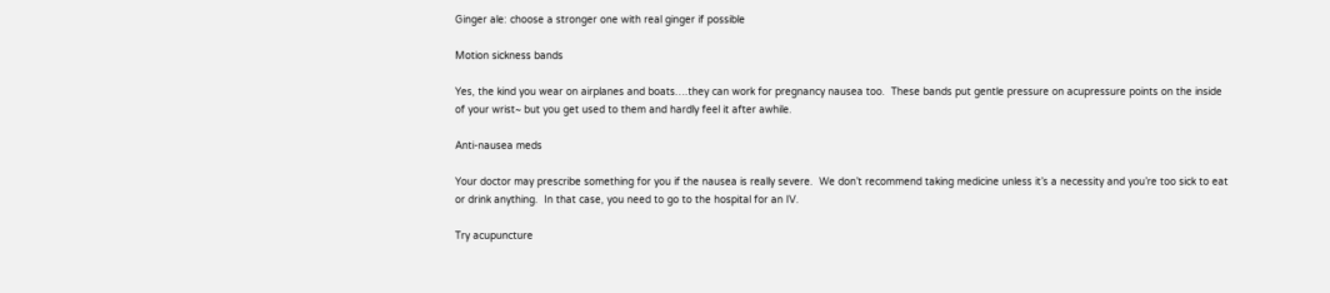Ginger ale: choose a stronger one with real ginger if possible

Motion sickness bands

Yes, the kind you wear on airplanes and boats….they can work for pregnancy nausea too.  These bands put gentle pressure on acupressure points on the inside of your wrist~ but you get used to them and hardly feel it after awhile.

Anti-nausea meds

Your doctor may prescribe something for you if the nausea is really severe.  We don’t recommend taking medicine unless it’s a necessity and you’re too sick to eat or drink anything.  In that case, you need to go to the hospital for an IV.

Try acupuncture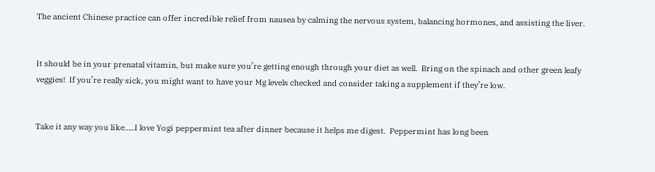The ancient Chinese practice can offer incredible relief from nausea by calming the nervous system, balancing hormones, and assisting the liver.


It should be in your prenatal vitamin, but make sure you’re getting enough through your diet as well.  Bring on the spinach and other green leafy veggies!  If you’re really sick, you might want to have your Mg levels checked and consider taking a supplement if they’re low.


Take it any way you like…..I love Yogi peppermint tea after dinner because it helps me digest.  Peppermint has long been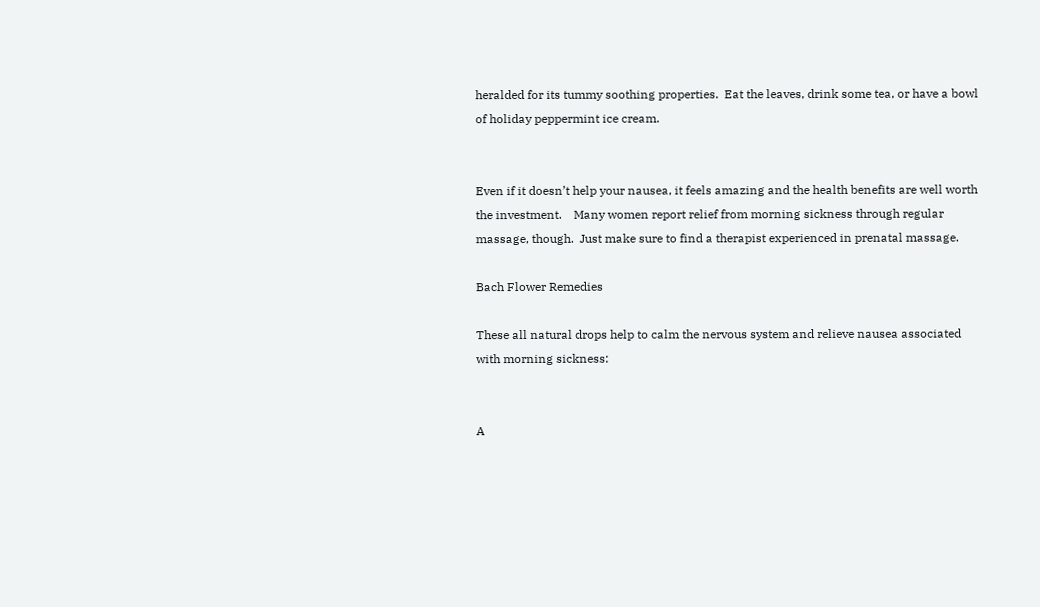heralded for its tummy soothing properties.  Eat the leaves, drink some tea, or have a bowl of holiday peppermint ice cream.


Even if it doesn’t help your nausea, it feels amazing and the health benefits are well worth the investment.    Many women report relief from morning sickness through regular massage, though.  Just make sure to find a therapist experienced in prenatal massage.

Bach Flower Remedies

These all natural drops help to calm the nervous system and relieve nausea associated with morning sickness:


A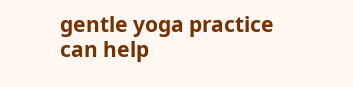gentle yoga practice can help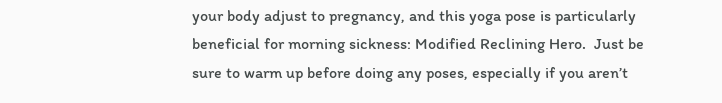your body adjust to pregnancy, and this yoga pose is particularly beneficial for morning sickness: Modified Reclining Hero.  Just be sure to warm up before doing any poses, especially if you aren’t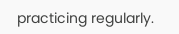practicing regularly.